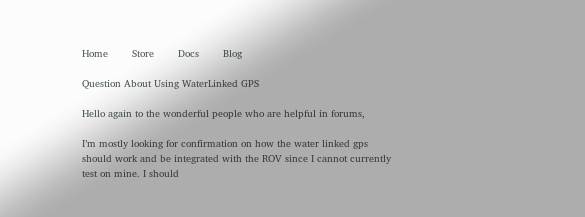Home        Store        Docs        Blog

Question About Using WaterLinked GPS

Hello again to the wonderful people who are helpful in forums,

I’m mostly looking for confirmation on how the water linked gps should work and be integrated with the ROV since I cannot currently test on mine. I should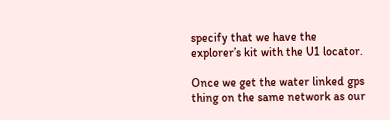specify that we have the explorer’s kit with the U1 locator.

Once we get the water linked gps thing on the same network as our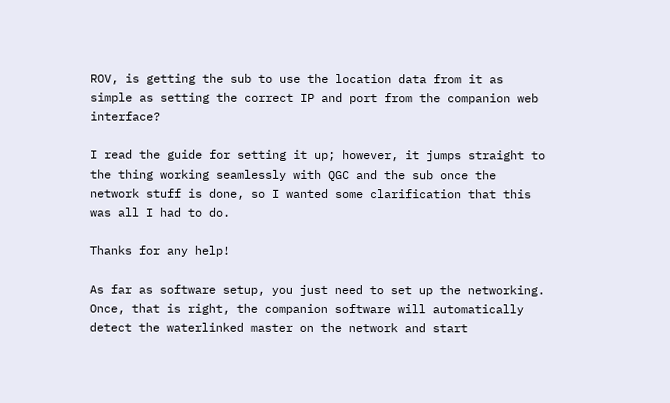ROV, is getting the sub to use the location data from it as simple as setting the correct IP and port from the companion web interface?

I read the guide for setting it up; however, it jumps straight to the thing working seamlessly with QGC and the sub once the network stuff is done, so I wanted some clarification that this was all I had to do.

Thanks for any help!

As far as software setup, you just need to set up the networking. Once, that is right, the companion software will automatically detect the waterlinked master on the network and start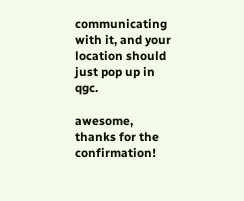communicating with it, and your location should just pop up in qgc.

awesome, thanks for the confirmation!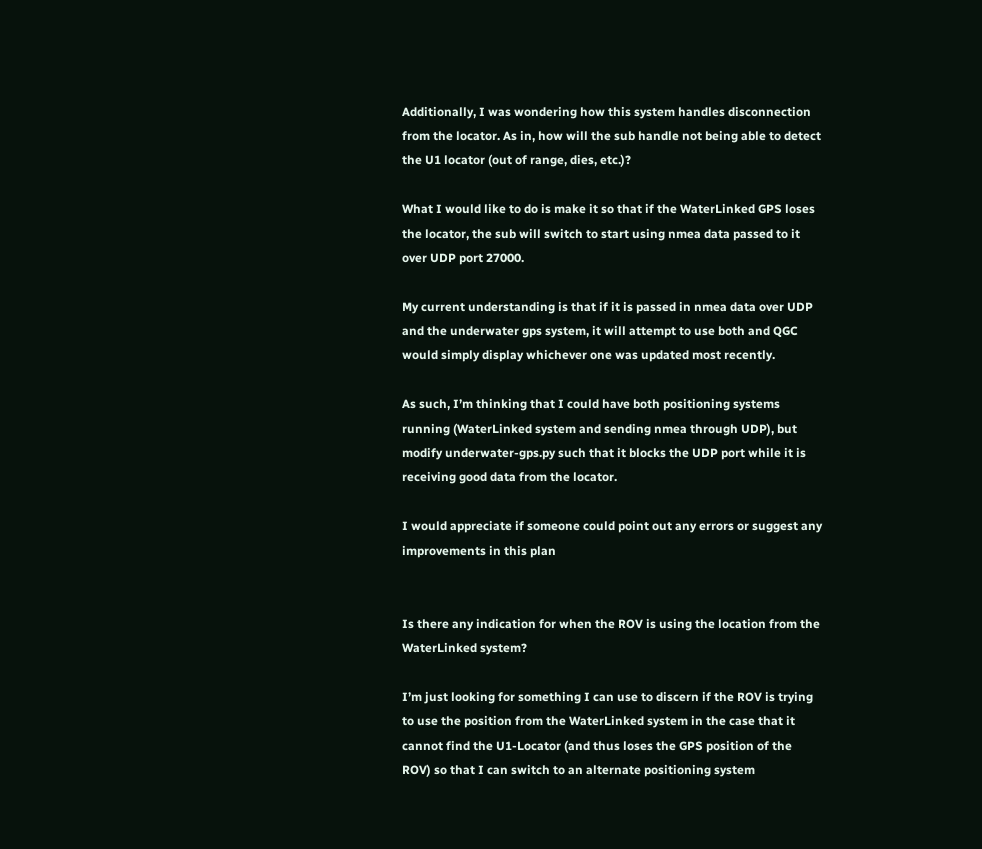Additionally, I was wondering how this system handles disconnection from the locator. As in, how will the sub handle not being able to detect the U1 locator (out of range, dies, etc.)?

What I would like to do is make it so that if the WaterLinked GPS loses the locator, the sub will switch to start using nmea data passed to it over UDP port 27000.

My current understanding is that if it is passed in nmea data over UDP and the underwater gps system, it will attempt to use both and QGC would simply display whichever one was updated most recently.

As such, I’m thinking that I could have both positioning systems running (WaterLinked system and sending nmea through UDP), but modify underwater-gps.py such that it blocks the UDP port while it is receiving good data from the locator.

I would appreciate if someone could point out any errors or suggest any improvements in this plan


Is there any indication for when the ROV is using the location from the WaterLinked system?

I’m just looking for something I can use to discern if the ROV is trying to use the position from the WaterLinked system in the case that it cannot find the U1-Locator (and thus loses the GPS position of the ROV) so that I can switch to an alternate positioning system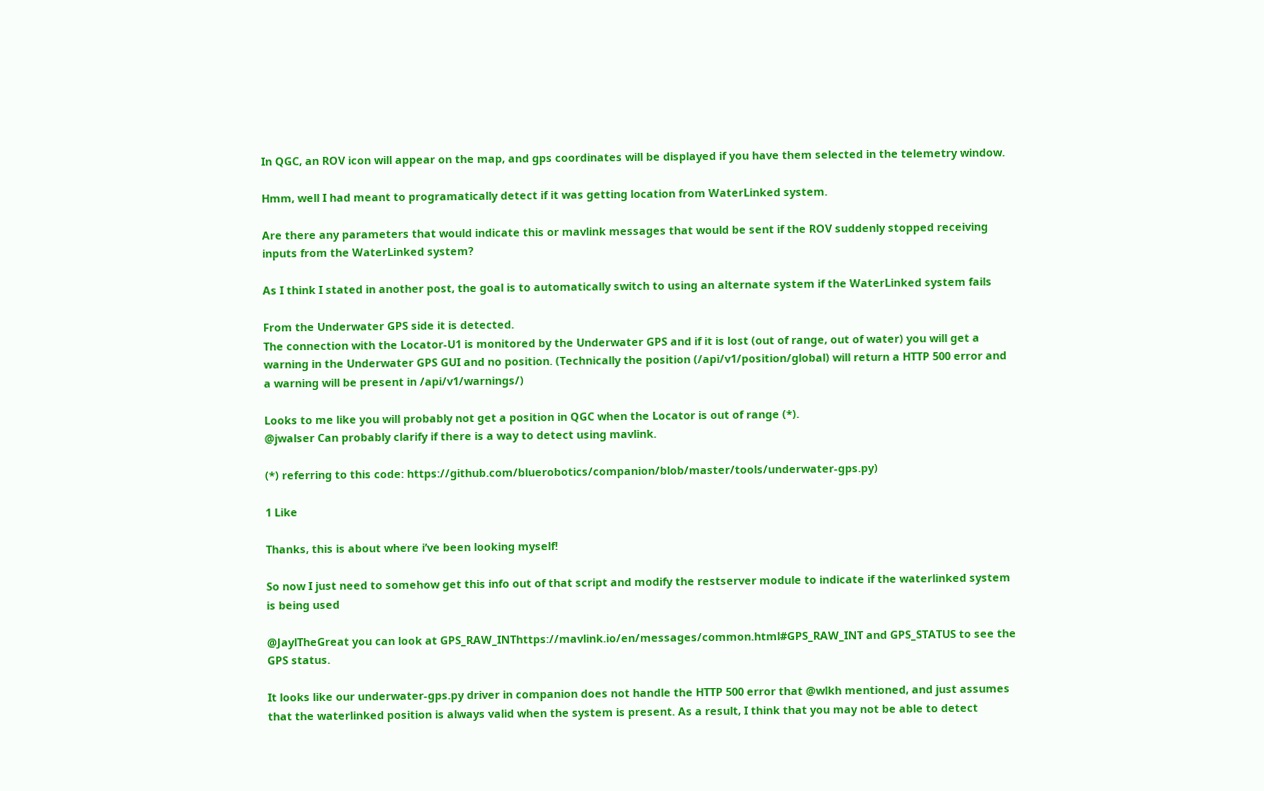In QGC, an ROV icon will appear on the map, and gps coordinates will be displayed if you have them selected in the telemetry window.

Hmm, well I had meant to programatically detect if it was getting location from WaterLinked system.

Are there any parameters that would indicate this or mavlink messages that would be sent if the ROV suddenly stopped receiving inputs from the WaterLinked system?

As I think I stated in another post, the goal is to automatically switch to using an alternate system if the WaterLinked system fails

From the Underwater GPS side it is detected.
The connection with the Locator-U1 is monitored by the Underwater GPS and if it is lost (out of range, out of water) you will get a warning in the Underwater GPS GUI and no position. (Technically the position (/api/v1/position/global) will return a HTTP 500 error and a warning will be present in /api/v1/warnings/)

Looks to me like you will probably not get a position in QGC when the Locator is out of range (*).
@jwalser Can probably clarify if there is a way to detect using mavlink.

(*) referring to this code: https://github.com/bluerobotics/companion/blob/master/tools/underwater-gps.py)

1 Like

Thanks, this is about where i’ve been looking myself!

So now I just need to somehow get this info out of that script and modify the restserver module to indicate if the waterlinked system is being used

@JaylTheGreat you can look at GPS_RAW_INThttps://mavlink.io/en/messages/common.html#GPS_RAW_INT and GPS_STATUS to see the GPS status.

It looks like our underwater-gps.py driver in companion does not handle the HTTP 500 error that @wlkh mentioned, and just assumes that the waterlinked position is always valid when the system is present. As a result, I think that you may not be able to detect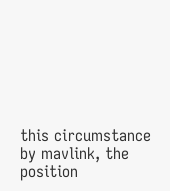this circumstance by mavlink, the position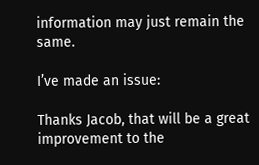information may just remain the same.

I’ve made an issue:

Thanks Jacob, that will be a great improvement to the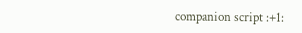companion script :+1: